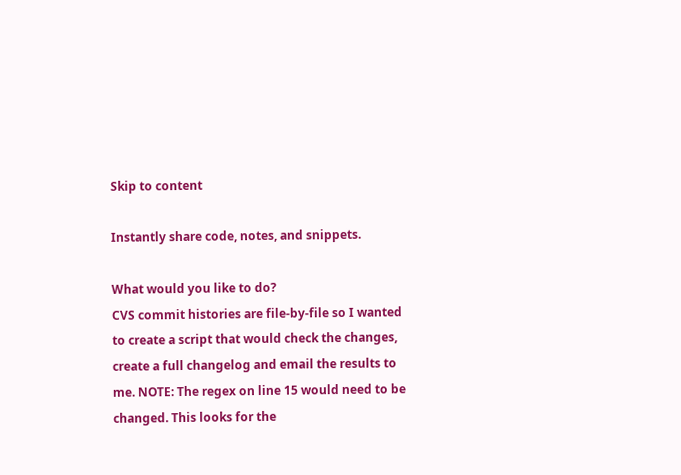Skip to content

Instantly share code, notes, and snippets.

What would you like to do?
CVS commit histories are file-by-file so I wanted to create a script that would check the changes, create a full changelog and email the results to me. NOTE: The regex on line 15 would need to be changed. This looks for the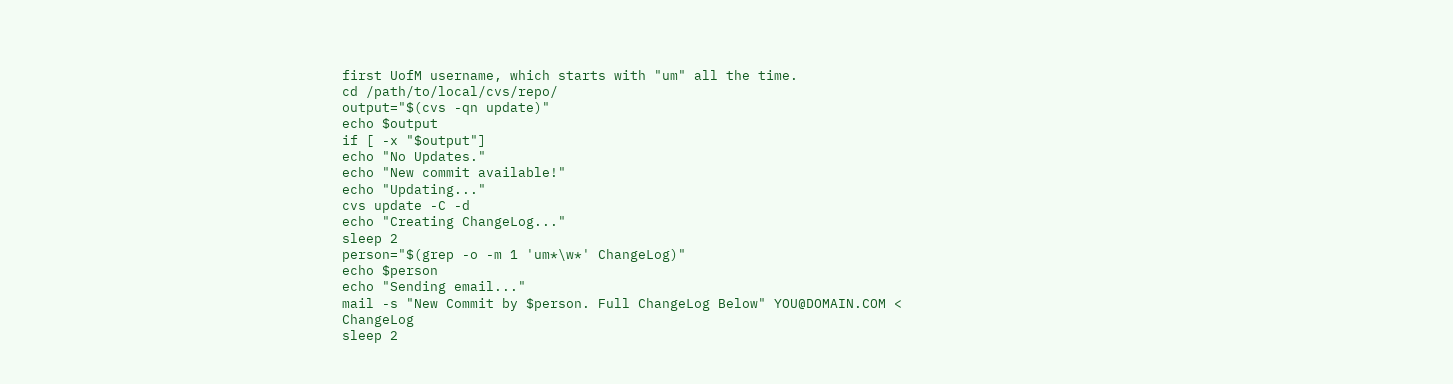first UofM username, which starts with "um" all the time.
cd /path/to/local/cvs/repo/
output="$(cvs -qn update)"
echo $output
if [ -x "$output"]
echo "No Updates."
echo "New commit available!"
echo "Updating..."
cvs update -C -d
echo "Creating ChangeLog..."
sleep 2
person="$(grep -o -m 1 'um*\w*' ChangeLog)"
echo $person
echo "Sending email..."
mail -s "New Commit by $person. Full ChangeLog Below" YOU@DOMAIN.COM < ChangeLog
sleep 2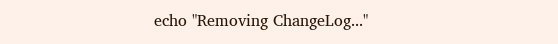echo "Removing ChangeLog..."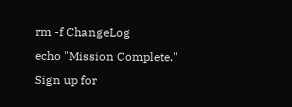rm -f ChangeLog
echo "Mission Complete."
Sign up for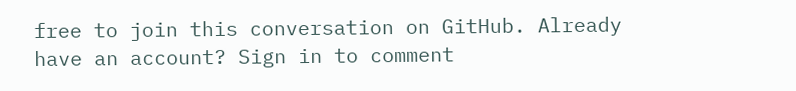free to join this conversation on GitHub. Already have an account? Sign in to comment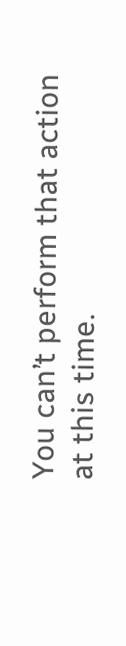You can’t perform that action at this time.